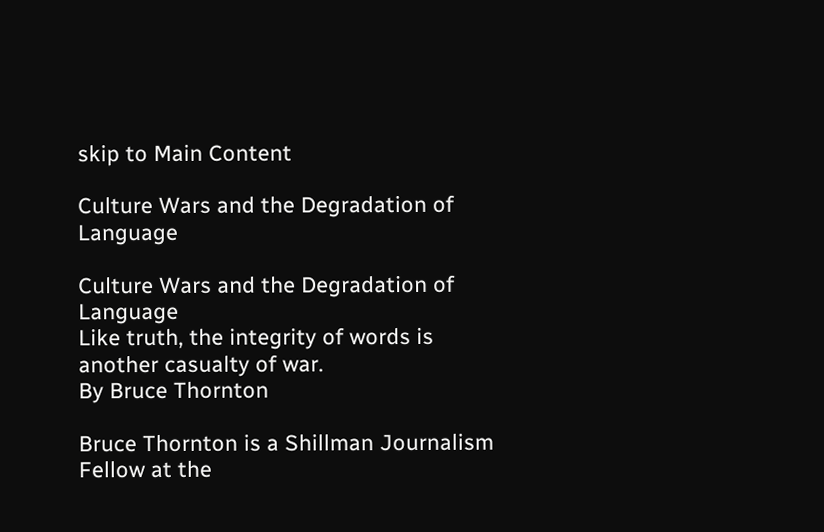skip to Main Content

Culture Wars and the Degradation of Language

Culture Wars and the Degradation of Language
Like truth, the integrity of words is another casualty of war.
By Bruce Thornton

Bruce Thornton is a Shillman Journalism Fellow at the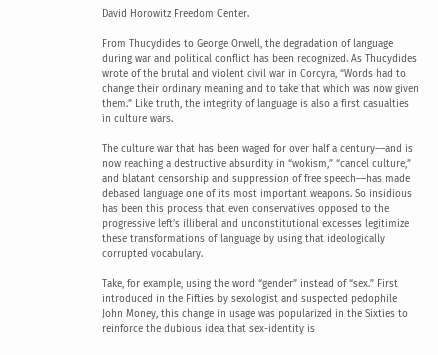David Horowitz Freedom Center.

From Thucydides to George Orwell, the degradation of language during war and political conflict has been recognized. As Thucydides wrote of the brutal and violent civil war in Corcyra, “Words had to change their ordinary meaning and to take that which was now given them.” Like truth, the integrity of language is also a first casualties in culture wars.

The culture war that has been waged for over half a century––and is now reaching a destructive absurdity in “wokism,” “cancel culture,” and blatant censorship and suppression of free speech––has made debased language one of its most important weapons. So insidious has been this process that even conservatives opposed to the progressive left’s illiberal and unconstitutional excesses legitimize these transformations of language by using that ideologically corrupted vocabulary.

Take, for example, using the word “gender” instead of “sex.” First introduced in the Fifties by sexologist and suspected pedophile John Money, this change in usage was popularized in the Sixties to reinforce the dubious idea that sex-identity is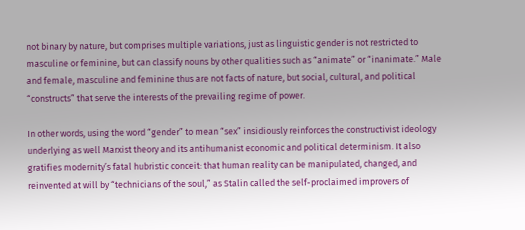not binary by nature, but comprises multiple variations, just as linguistic gender is not restricted to masculine or feminine, but can classify nouns by other qualities such as “animate” or “inanimate.” Male and female, masculine and feminine thus are not facts of nature, but social, cultural, and political “constructs” that serve the interests of the prevailing regime of power.

In other words, using the word “gender” to mean “sex” insidiously reinforces the constructivist ideology underlying as well Marxist theory and its antihumanist economic and political determinism. It also gratifies modernity’s fatal hubristic conceit: that human reality can be manipulated, changed, and reinvented at will by “technicians of the soul,” as Stalin called the self-proclaimed improvers of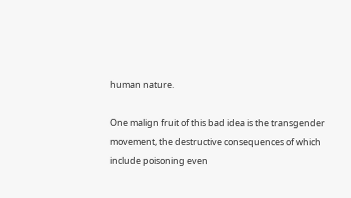human nature.

One malign fruit of this bad idea is the transgender movement, the destructive consequences of which include poisoning even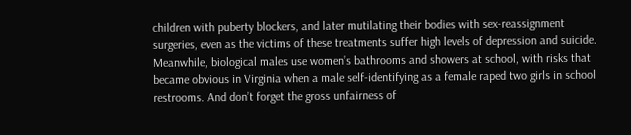children with puberty blockers, and later mutilating their bodies with sex-reassignment surgeries, even as the victims of these treatments suffer high levels of depression and suicide. Meanwhile, biological males use women’s bathrooms and showers at school, with risks that became obvious in Virginia when a male self-identifying as a female raped two girls in school restrooms. And don’t forget the gross unfairness of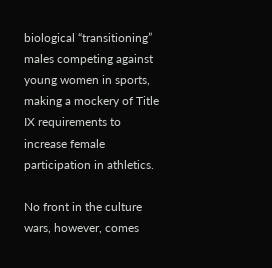biological “transitioning” males competing against young women in sports, making a mockery of Title IX requirements to increase female participation in athletics.

No front in the culture wars, however, comes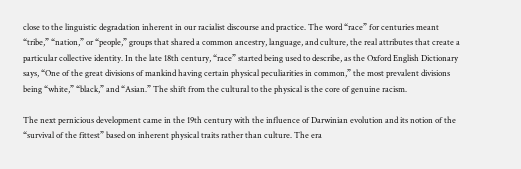close to the linguistic degradation inherent in our racialist discourse and practice. The word “race” for centuries meant “tribe,” “nation,” or “people,” groups that shared a common ancestry, language, and culture, the real attributes that create a particular collective identity. In the late 18th century, “race” started being used to describe, as the Oxford English Dictionary says, “One of the great divisions of mankind having certain physical peculiarities in common,” the most prevalent divisions being “white,” “black,” and “Asian.” The shift from the cultural to the physical is the core of genuine racism.

The next pernicious development came in the 19th century with the influence of Darwinian evolution and its notion of the “survival of the fittest” based on inherent physical traits rather than culture. The era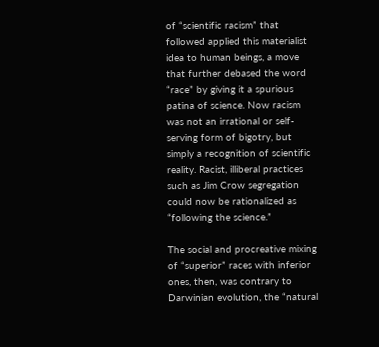of “scientific racism” that followed applied this materialist idea to human beings, a move that further debased the word “race” by giving it a spurious patina of science. Now racism was not an irrational or self-serving form of bigotry, but simply a recognition of scientific reality. Racist, illiberal practices such as Jim Crow segregation could now be rationalized as “following the science.”

The social and procreative mixing of “superior” races with inferior ones, then, was contrary to Darwinian evolution, the “natural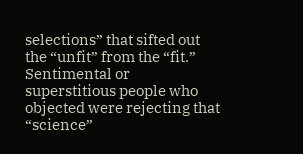selections” that sifted out the “unfit” from the “fit.” Sentimental or superstitious people who objected were rejecting that “science”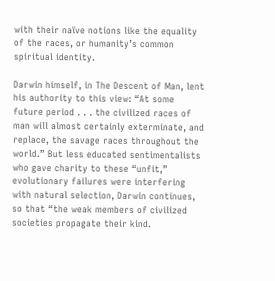with their naïve notions like the equality of the races, or humanity’s common spiritual identity.

Darwin himself, in The Descent of Man, lent his authority to this view: “At some future period . . . the civilized races of man will almost certainly exterminate, and replace, the savage races throughout the world.” But less educated sentimentalists who gave charity to these “unfit,” evolutionary failures were interfering with natural selection, Darwin continues, so that “the weak members of civilized societies propagate their kind.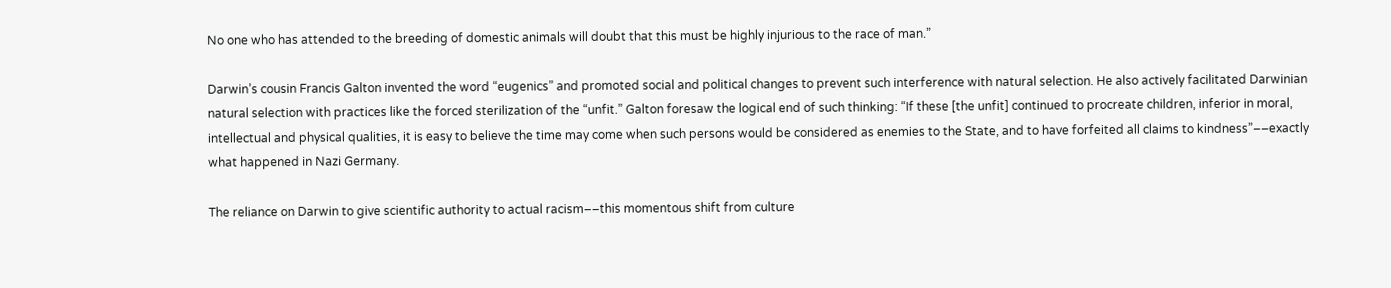No one who has attended to the breeding of domestic animals will doubt that this must be highly injurious to the race of man.”

Darwin’s cousin Francis Galton invented the word “eugenics” and promoted social and political changes to prevent such interference with natural selection. He also actively facilitated Darwinian natural selection with practices like the forced sterilization of the “unfit.” Galton foresaw the logical end of such thinking: “If these [the unfit] continued to procreate children, inferior in moral, intellectual and physical qualities, it is easy to believe the time may come when such persons would be considered as enemies to the State, and to have forfeited all claims to kindness”––exactly what happened in Nazi Germany.

The reliance on Darwin to give scientific authority to actual racism––this momentous shift from culture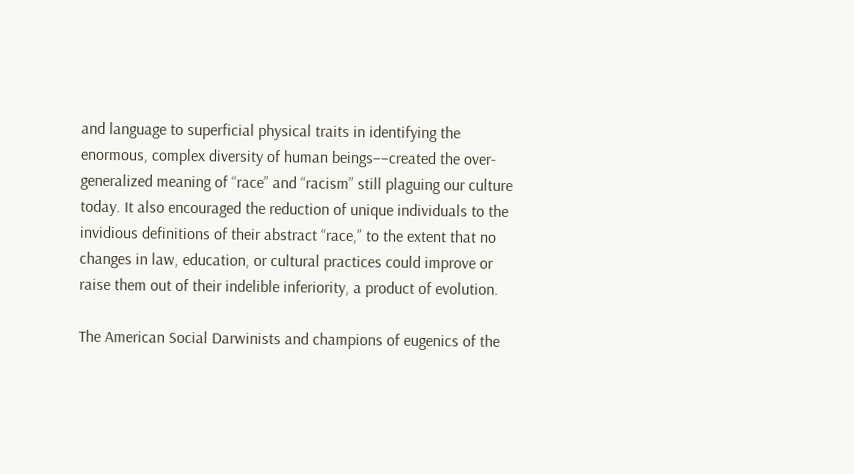and language to superficial physical traits in identifying the enormous, complex diversity of human beings––created the over-generalized meaning of “race” and “racism” still plaguing our culture today. It also encouraged the reduction of unique individuals to the invidious definitions of their abstract “race,” to the extent that no changes in law, education, or cultural practices could improve or raise them out of their indelible inferiority, a product of evolution.

The American Social Darwinists and champions of eugenics of the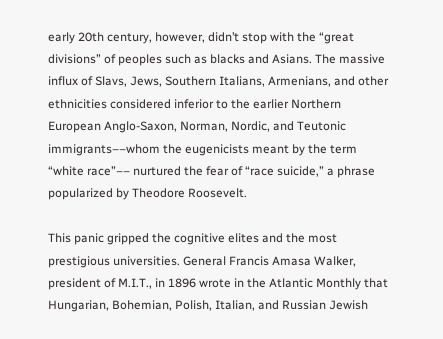early 20th century, however, didn’t stop with the “great divisions” of peoples such as blacks and Asians. The massive influx of Slavs, Jews, Southern Italians, Armenians, and other ethnicities considered inferior to the earlier Northern European Anglo-Saxon, Norman, Nordic, and Teutonic immigrants––whom the eugenicists meant by the term “white race”–– nurtured the fear of “race suicide,” a phrase popularized by Theodore Roosevelt.

This panic gripped the cognitive elites and the most prestigious universities. General Francis Amasa Walker, president of M.I.T., in 1896 wrote in the Atlantic Monthly that Hungarian, Bohemian, Polish, Italian, and Russian Jewish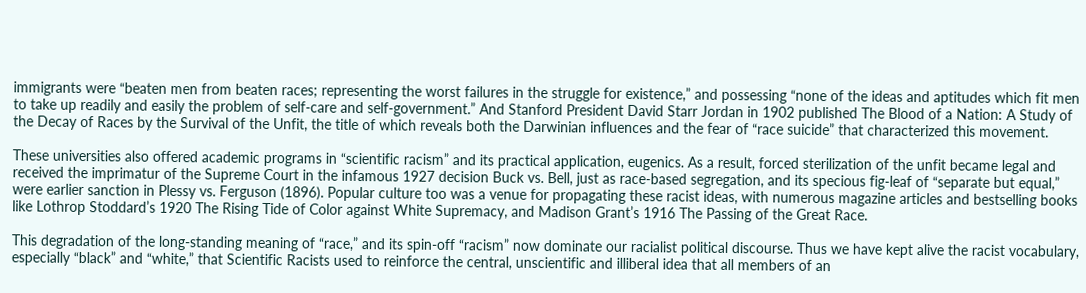immigrants were “beaten men from beaten races; representing the worst failures in the struggle for existence,” and possessing “none of the ideas and aptitudes which fit men to take up readily and easily the problem of self-care and self-government.” And Stanford President David Starr Jordan in 1902 published The Blood of a Nation: A Study of the Decay of Races by the Survival of the Unfit, the title of which reveals both the Darwinian influences and the fear of “race suicide” that characterized this movement.

These universities also offered academic programs in “scientific racism” and its practical application, eugenics. As a result, forced sterilization of the unfit became legal and received the imprimatur of the Supreme Court in the infamous 1927 decision Buck vs. Bell, just as race-based segregation, and its specious fig-leaf of “separate but equal,” were earlier sanction in Plessy vs. Ferguson (1896). Popular culture too was a venue for propagating these racist ideas, with numerous magazine articles and bestselling books like Lothrop Stoddard’s 1920 The Rising Tide of Color against White Supremacy, and Madison Grant’s 1916 The Passing of the Great Race.

This degradation of the long-standing meaning of “race,” and its spin-off “racism” now dominate our racialist political discourse. Thus we have kept alive the racist vocabulary, especially “black” and “white,” that Scientific Racists used to reinforce the central, unscientific and illiberal idea that all members of an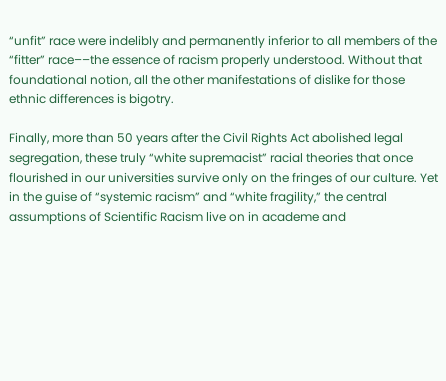“unfit” race were indelibly and permanently inferior to all members of the “fitter” race––the essence of racism properly understood. Without that foundational notion, all the other manifestations of dislike for those ethnic differences is bigotry.

Finally, more than 50 years after the Civil Rights Act abolished legal segregation, these truly “white supremacist” racial theories that once flourished in our universities survive only on the fringes of our culture. Yet in the guise of “systemic racism” and “white fragility,” the central assumptions of Scientific Racism live on in academe and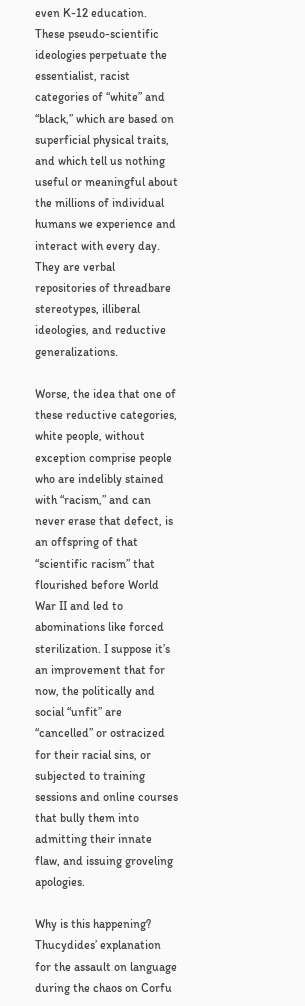even K-12 education. These pseudo-scientific ideologies perpetuate the essentialist, racist categories of “white” and “black,” which are based on superficial physical traits, and which tell us nothing useful or meaningful about the millions of individual humans we experience and interact with every day. They are verbal repositories of threadbare stereotypes, illiberal ideologies, and reductive generalizations.

Worse, the idea that one of these reductive categories, white people, without exception comprise people who are indelibly stained with “racism,” and can never erase that defect, is an offspring of that “scientific racism” that flourished before World War II and led to abominations like forced sterilization. I suppose it’s an improvement that for now, the politically and social “unfit” are “cancelled” or ostracized for their racial sins, or subjected to training sessions and online courses that bully them into admitting their innate flaw, and issuing groveling apologies.

Why is this happening? Thucydides’ explanation for the assault on language during the chaos on Corfu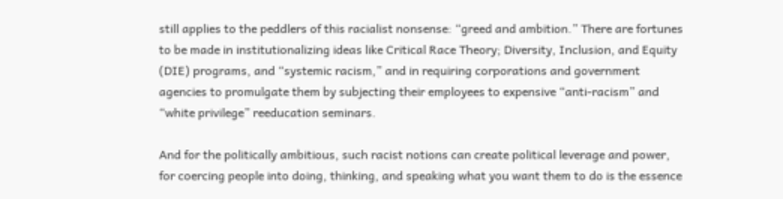still applies to the peddlers of this racialist nonsense: “greed and ambition.” There are fortunes to be made in institutionalizing ideas like Critical Race Theory; Diversity, Inclusion, and Equity (DIE) programs, and “systemic racism,” and in requiring corporations and government agencies to promulgate them by subjecting their employees to expensive “anti-racism” and “white privilege” reeducation seminars.

And for the politically ambitious, such racist notions can create political leverage and power, for coercing people into doing, thinking, and speaking what you want them to do is the essence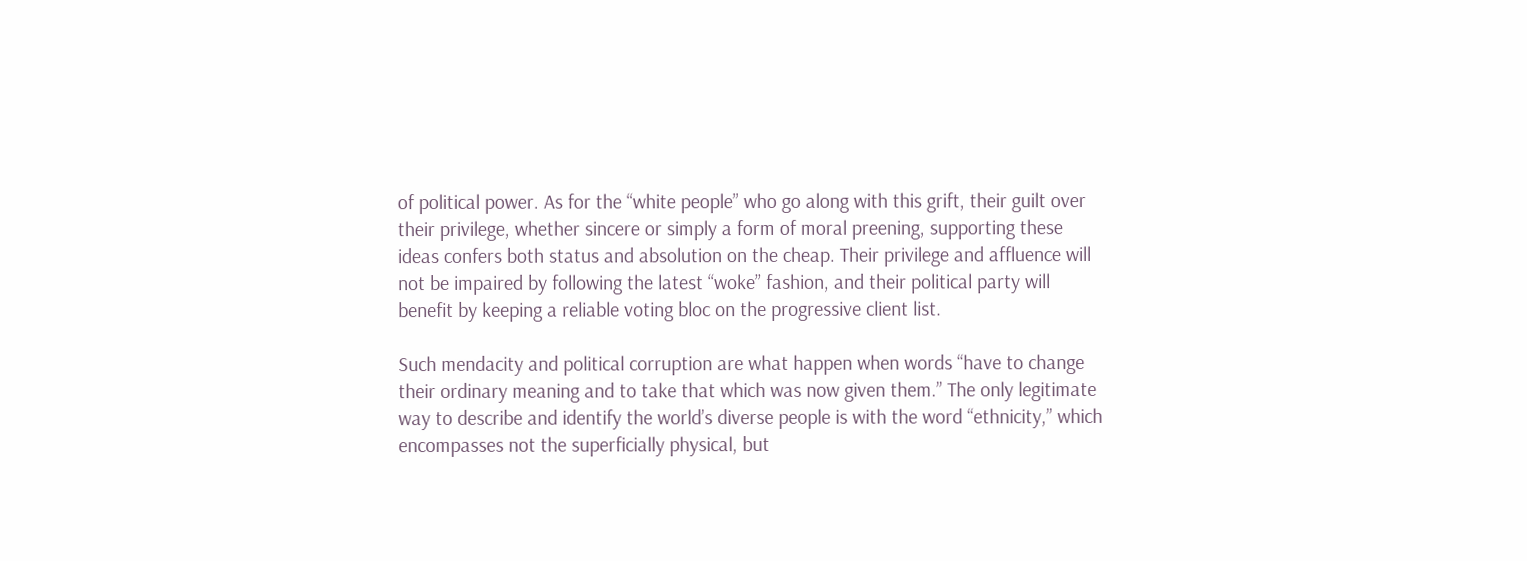of political power. As for the “white people” who go along with this grift, their guilt over their privilege, whether sincere or simply a form of moral preening, supporting these ideas confers both status and absolution on the cheap. Their privilege and affluence will not be impaired by following the latest “woke” fashion, and their political party will benefit by keeping a reliable voting bloc on the progressive client list.

Such mendacity and political corruption are what happen when words “have to change their ordinary meaning and to take that which was now given them.” The only legitimate way to describe and identify the world’s diverse people is with the word “ethnicity,” which encompasses not the superficially physical, but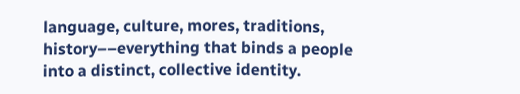language, culture, mores, traditions, history––everything that binds a people into a distinct, collective identity.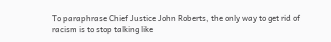To paraphrase Chief Justice John Roberts, the only way to get rid of racism is to stop talking like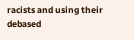racists and using their debased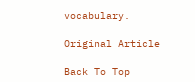vocabulary.

Original Article

Back To Top